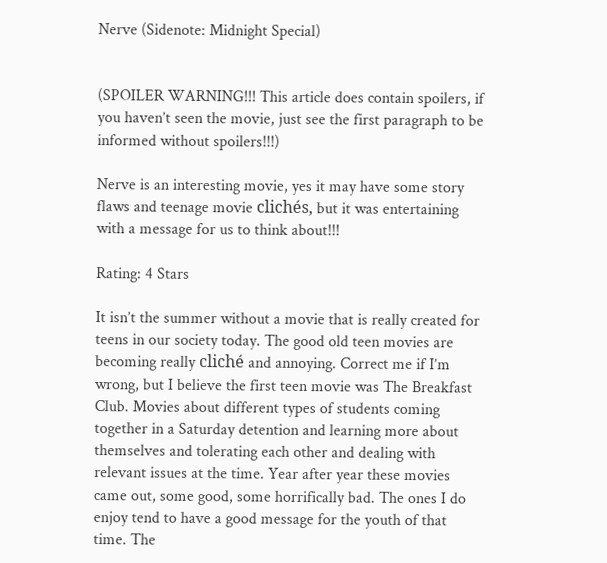Nerve (Sidenote: Midnight Special)


(SPOILER WARNING!!! This article does contain spoilers, if you haven’t seen the movie, just see the first paragraph to be informed without spoilers!!!)

Nerve is an interesting movie, yes it may have some story flaws and teenage movie clichés, but it was entertaining with a message for us to think about!!!

Rating: 4 Stars

It isn’t the summer without a movie that is really created for teens in our society today. The good old teen movies are becoming really cliché and annoying. Correct me if I’m wrong, but I believe the first teen movie was The Breakfast Club. Movies about different types of students coming together in a Saturday detention and learning more about themselves and tolerating each other and dealing with relevant issues at the time. Year after year these movies came out, some good, some horrifically bad. The ones I do enjoy tend to have a good message for the youth of that time. The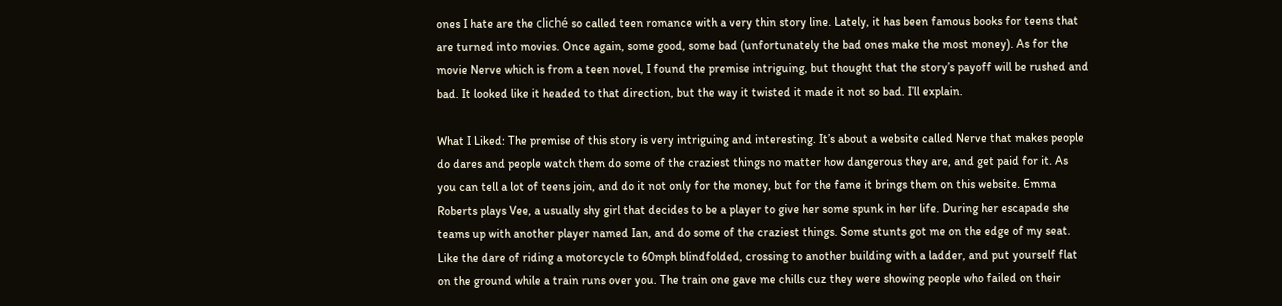ones I hate are the cliché so called teen romance with a very thin story line. Lately, it has been famous books for teens that are turned into movies. Once again, some good, some bad (unfortunately the bad ones make the most money). As for the movie Nerve which is from a teen novel, I found the premise intriguing, but thought that the story’s payoff will be rushed and bad. It looked like it headed to that direction, but the way it twisted it made it not so bad. I’ll explain.

What I Liked: The premise of this story is very intriguing and interesting. It’s about a website called Nerve that makes people do dares and people watch them do some of the craziest things no matter how dangerous they are, and get paid for it. As you can tell a lot of teens join, and do it not only for the money, but for the fame it brings them on this website. Emma Roberts plays Vee, a usually shy girl that decides to be a player to give her some spunk in her life. During her escapade she teams up with another player named Ian, and do some of the craziest things. Some stunts got me on the edge of my seat. Like the dare of riding a motorcycle to 60mph blindfolded, crossing to another building with a ladder, and put yourself flat on the ground while a train runs over you. The train one gave me chills cuz they were showing people who failed on their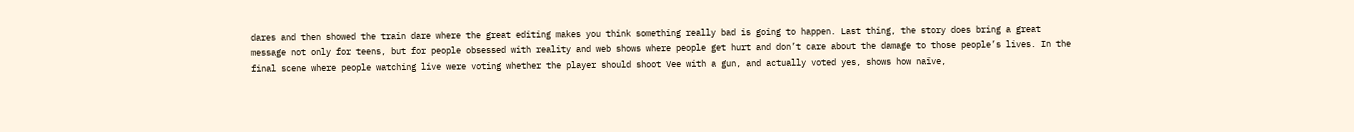dares and then showed the train dare where the great editing makes you think something really bad is going to happen. Last thing, the story does bring a great message not only for teens, but for people obsessed with reality and web shows where people get hurt and don’t care about the damage to those people’s lives. In the final scene where people watching live were voting whether the player should shoot Vee with a gun, and actually voted yes, shows how naïve,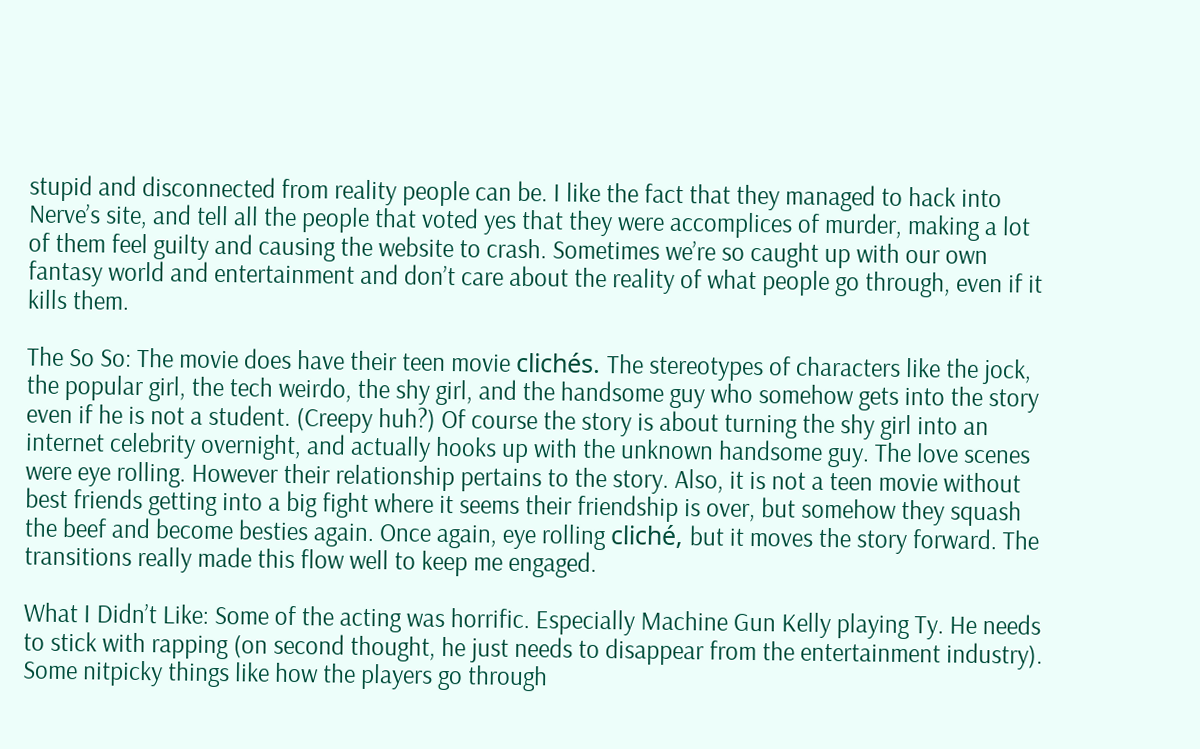stupid and disconnected from reality people can be. I like the fact that they managed to hack into Nerve’s site, and tell all the people that voted yes that they were accomplices of murder, making a lot of them feel guilty and causing the website to crash. Sometimes we’re so caught up with our own fantasy world and entertainment and don’t care about the reality of what people go through, even if it kills them.

The So So: The movie does have their teen movie clichés. The stereotypes of characters like the jock, the popular girl, the tech weirdo, the shy girl, and the handsome guy who somehow gets into the story even if he is not a student. (Creepy huh?) Of course the story is about turning the shy girl into an internet celebrity overnight, and actually hooks up with the unknown handsome guy. The love scenes were eye rolling. However their relationship pertains to the story. Also, it is not a teen movie without best friends getting into a big fight where it seems their friendship is over, but somehow they squash the beef and become besties again. Once again, eye rolling cliché, but it moves the story forward. The transitions really made this flow well to keep me engaged.

What I Didn’t Like: Some of the acting was horrific. Especially Machine Gun Kelly playing Ty. He needs to stick with rapping (on second thought, he just needs to disappear from the entertainment industry). Some nitpicky things like how the players go through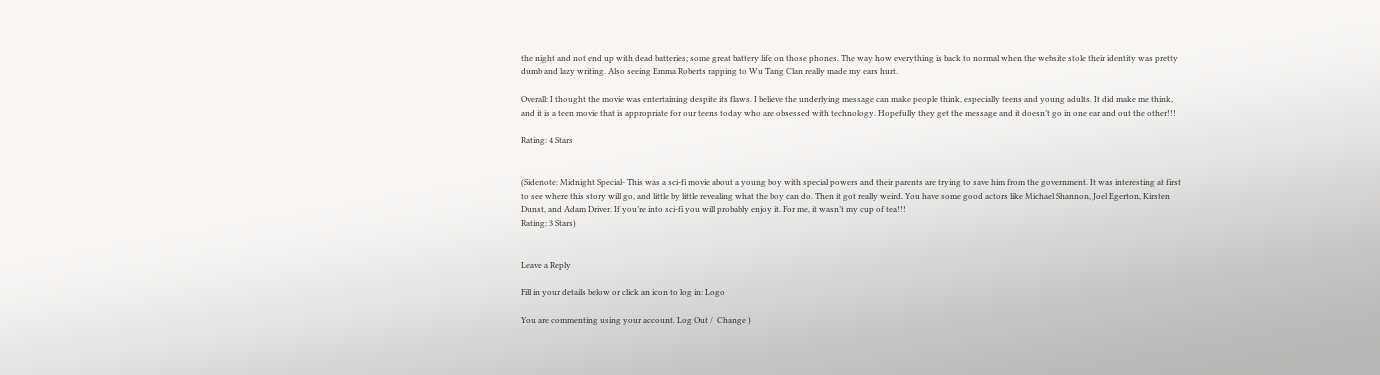the night and not end up with dead batteries; some great battery life on those phones. The way how everything is back to normal when the website stole their identity was pretty dumb and lazy writing. Also seeing Emma Roberts rapping to Wu Tang Clan really made my ears hurt.

Overall: I thought the movie was entertaining despite its flaws. I believe the underlying message can make people think, especially teens and young adults. It did make me think, and it is a teen movie that is appropriate for our teens today who are obsessed with technology. Hopefully they get the message and it doesn’t go in one ear and out the other!!!

Rating: 4 Stars


(Sidenote: Midnight Special- This was a sci-fi movie about a young boy with special powers and their parents are trying to save him from the government. It was interesting at first to see where this story will go, and little by little revealing what the boy can do. Then it got really weird. You have some good actors like Michael Shannon, Joel Egerton, Kirsten Dunst, and Adam Driver. If you’re into sci-fi you will probably enjoy it. For me, it wasn’t my cup of tea!!!
Rating: 3 Stars)


Leave a Reply

Fill in your details below or click an icon to log in: Logo

You are commenting using your account. Log Out /  Change )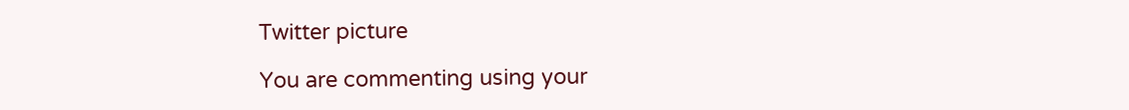Twitter picture

You are commenting using your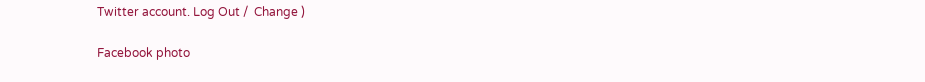Twitter account. Log Out /  Change )

Facebook photo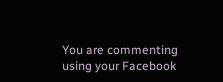You are commenting using your Facebook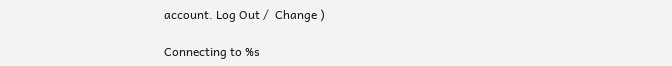account. Log Out /  Change )

Connecting to %s